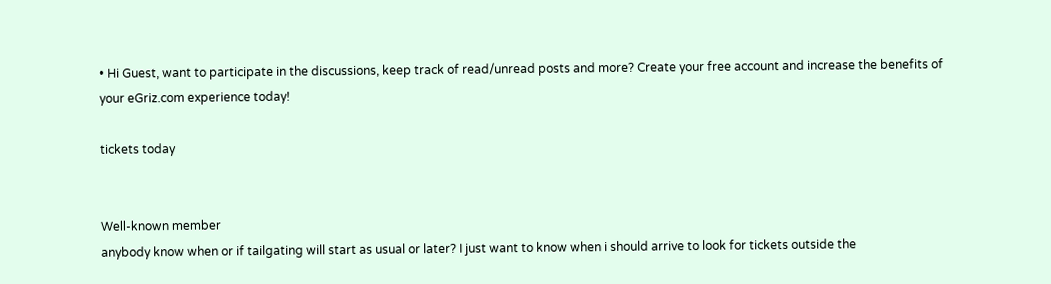• Hi Guest, want to participate in the discussions, keep track of read/unread posts and more? Create your free account and increase the benefits of your eGriz.com experience today!

tickets today


Well-known member
anybody know when or if tailgating will start as usual or later? I just want to know when i should arrive to look for tickets outside the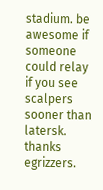stadium. be awesome if someone could relay if you see scalpers sooner than latersk. thanks egrizzers.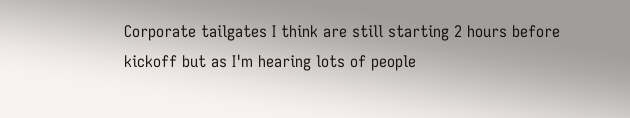Corporate tailgates I think are still starting 2 hours before kickoff but as I'm hearing lots of people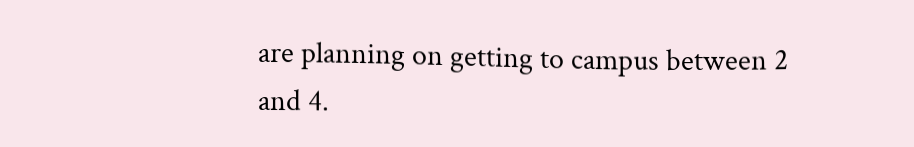are planning on getting to campus between 2 and 4.